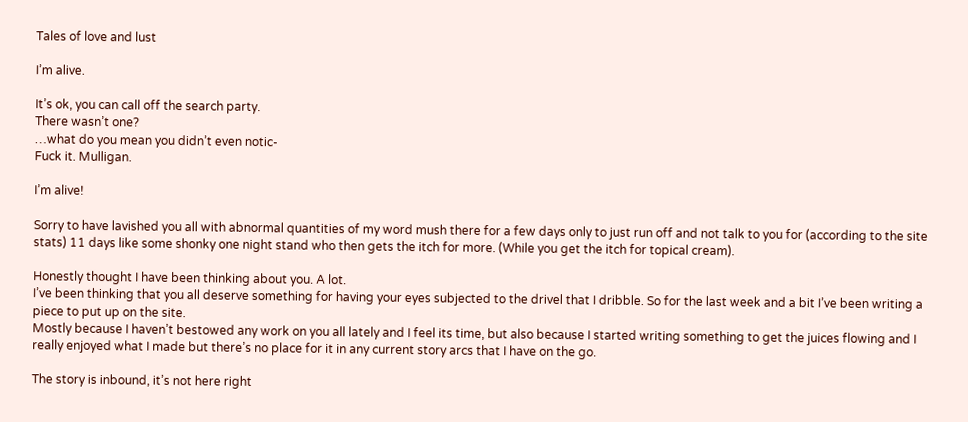Tales of love and lust

I’m alive.

It’s ok, you can call off the search party.
There wasn’t one?
…what do you mean you didn’t even notic-
Fuck it. Mulligan.

I’m alive!

Sorry to have lavished you all with abnormal quantities of my word mush there for a few days only to just run off and not talk to you for (according to the site stats) 11 days like some shonky one night stand who then gets the itch for more. (While you get the itch for topical cream).

Honestly thought I have been thinking about you. A lot.
I’ve been thinking that you all deserve something for having your eyes subjected to the drivel that I dribble. So for the last week and a bit I’ve been writing a piece to put up on the site.
Mostly because I haven’t bestowed any work on you all lately and I feel its time, but also because I started writing something to get the juices flowing and I really enjoyed what I made but there’s no place for it in any current story arcs that I have on the go.

The story is inbound, it’s not here right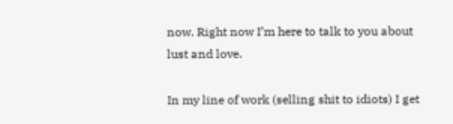now. Right now I’m here to talk to you about lust and love.

In my line of work (selling shit to idiots) I get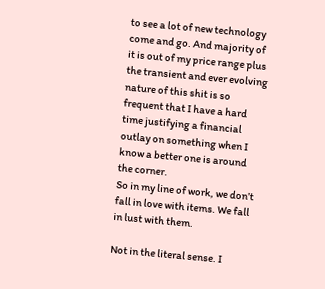to see a lot of new technology come and go. And majority of it is out of my price range plus the transient and ever evolving nature of this shit is so frequent that I have a hard time justifying a financial outlay on something when I know a better one is around the corner.
So in my line of work, we don’t fall in love with items. We fall in lust with them.

Not in the literal sense. I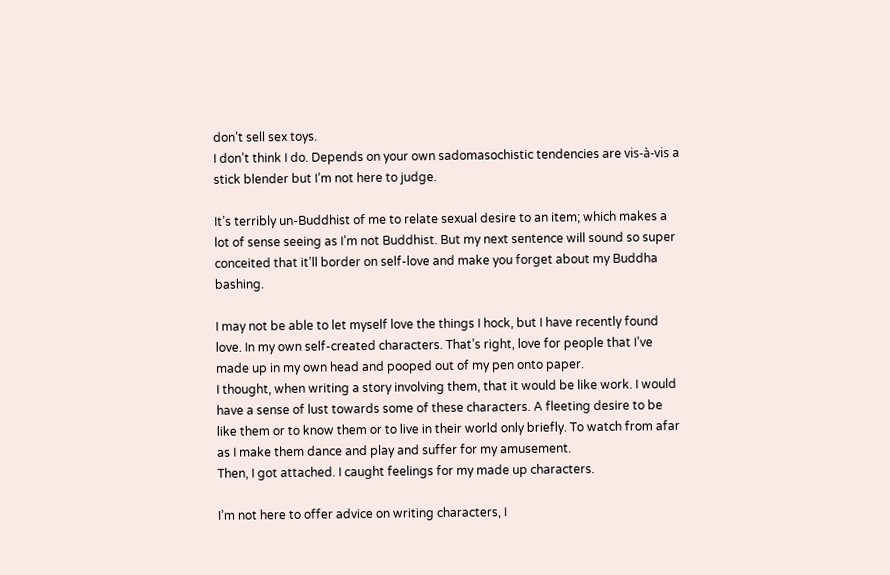don’t sell sex toys.
I don’t think I do. Depends on your own sadomasochistic tendencies are vis-à-vis a stick blender but I’m not here to judge.

It’s terribly un-Buddhist of me to relate sexual desire to an item; which makes a lot of sense seeing as I’m not Buddhist. But my next sentence will sound so super conceited that it’ll border on self-love and make you forget about my Buddha bashing.

I may not be able to let myself love the things I hock, but I have recently found love. In my own self-created characters. That’s right, love for people that I’ve made up in my own head and pooped out of my pen onto paper.
I thought, when writing a story involving them, that it would be like work. I would have a sense of lust towards some of these characters. A fleeting desire to be like them or to know them or to live in their world only briefly. To watch from afar as I make them dance and play and suffer for my amusement.
Then, I got attached. I caught feelings for my made up characters.

I’m not here to offer advice on writing characters, I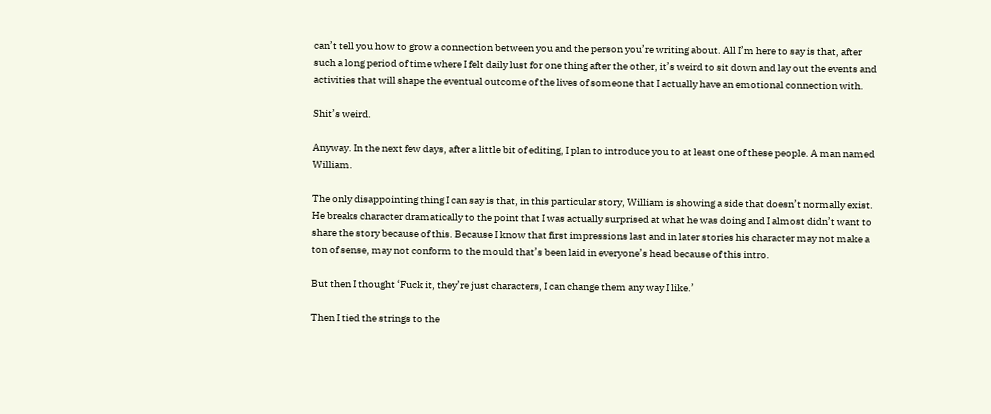can’t tell you how to grow a connection between you and the person you’re writing about. All I’m here to say is that, after such a long period of time where I felt daily lust for one thing after the other, it’s weird to sit down and lay out the events and activities that will shape the eventual outcome of the lives of someone that I actually have an emotional connection with.

Shit’s weird.

Anyway. In the next few days, after a little bit of editing, I plan to introduce you to at least one of these people. A man named William.

The only disappointing thing I can say is that, in this particular story, William is showing a side that doesn’t normally exist. He breaks character dramatically to the point that I was actually surprised at what he was doing and I almost didn’t want to share the story because of this. Because I know that first impressions last and in later stories his character may not make a ton of sense, may not conform to the mould that’s been laid in everyone’s head because of this intro.

But then I thought ‘Fuck it, they’re just characters, I can change them any way I like.’

Then I tied the strings to the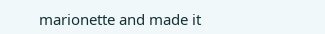marionette and made it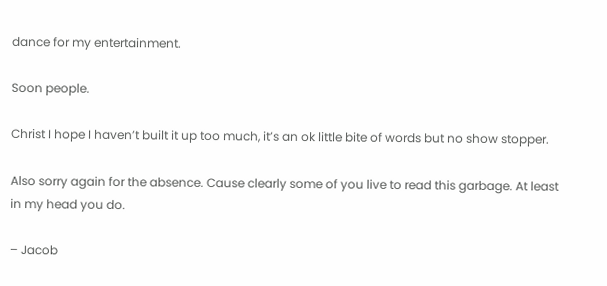dance for my entertainment.

Soon people.

Christ I hope I haven’t built it up too much, it’s an ok little bite of words but no show stopper.

Also sorry again for the absence. Cause clearly some of you live to read this garbage. At least in my head you do.

– Jacob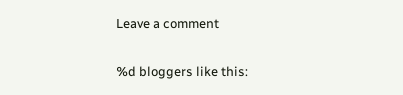Leave a comment

%d bloggers like this: